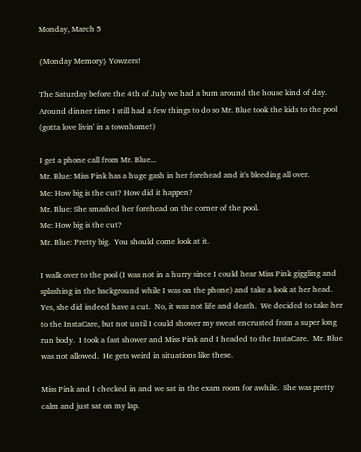Monday, March 5

{Monday Memory} Yowzers!

The Saturday before the 4th of July we had a bum around the house kind of day.  Around dinner time I still had a few things to do so Mr. Blue took the kids to the pool (gotta love livin' in a townhome!)

I get a phone call from Mr. Blue...
Mr. Blue: Miss Pink has a huge gash in her forehead and it's bleeding all over.
Me: How big is the cut? How did it happen?
Mr. Blue: She smashed her forehead on the corner of the pool.
Me: How big is the cut?
Mr. Blue: Pretty big.  You should come look at it.

I walk over to the pool (I was not in a hurry since I could hear Miss Pink giggling and splashing in the background while I was on the phone) and take a look at her head.  Yes, she did indeed have a cut.  No, it was not life and death.  We decided to take her to the InstaCare, but not until I could shower my sweat encrusted from a super long run body.  I took a fast shower and Miss Pink and I headed to the InstaCare.  Mr. Blue was not allowed.  He gets weird in situations like these.

Miss Pink and I checked in and we sat in the exam room for awhile.  She was pretty calm and just sat on my lap.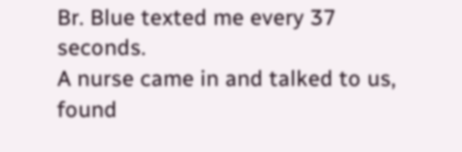Br. Blue texted me every 37 seconds.
A nurse came in and talked to us, found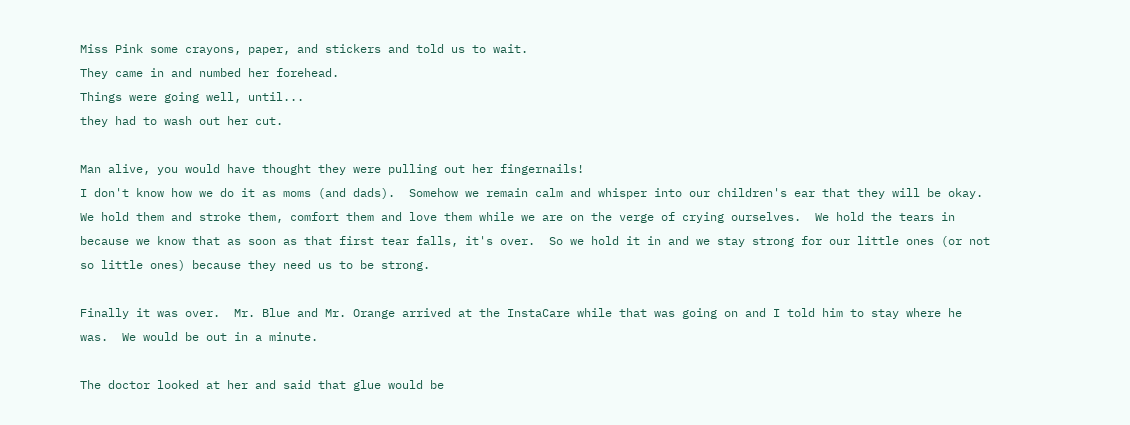Miss Pink some crayons, paper, and stickers and told us to wait.
They came in and numbed her forehead.
Things were going well, until...
they had to wash out her cut.

Man alive, you would have thought they were pulling out her fingernails!
I don't know how we do it as moms (and dads).  Somehow we remain calm and whisper into our children's ear that they will be okay.  We hold them and stroke them, comfort them and love them while we are on the verge of crying ourselves.  We hold the tears in because we know that as soon as that first tear falls, it's over.  So we hold it in and we stay strong for our little ones (or not so little ones) because they need us to be strong.

Finally it was over.  Mr. Blue and Mr. Orange arrived at the InstaCare while that was going on and I told him to stay where he was.  We would be out in a minute.

The doctor looked at her and said that glue would be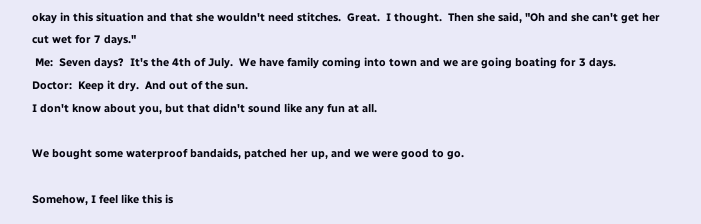okay in this situation and that she wouldn't need stitches.  Great.  I thought.  Then she said, "Oh and she can't get her cut wet for 7 days."
 Me:  Seven days?  It's the 4th of July.  We have family coming into town and we are going boating for 3 days.
Doctor:  Keep it dry.  And out of the sun.
I don't know about you, but that didn't sound like any fun at all.

We bought some waterproof bandaids, patched her up, and we were good to go.

Somehow, I feel like this is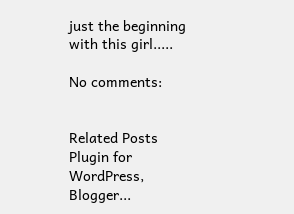just the beginning with this girl.....

No comments:


Related Posts Plugin for WordPress, Blogger...